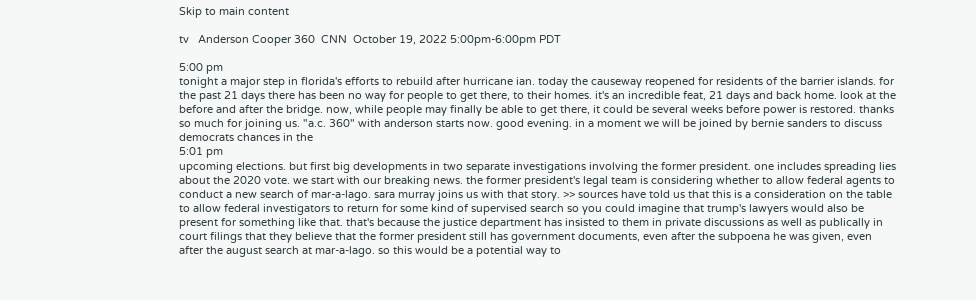Skip to main content

tv   Anderson Cooper 360  CNN  October 19, 2022 5:00pm-6:00pm PDT

5:00 pm
tonight a major step in florida's efforts to rebuild after hurricane ian. today the causeway reopened for residents of the barrier islands. for the past 21 days there has been no way for people to get there, to their homes. it's an incredible feat, 21 days and back home. look at the before and after the bridge. now, while people may finally be able to get there, it could be several weeks before power is restored. thanks so much for joining us. "a.c. 360" with anderson starts now. good evening. in a moment we will be joined by bernie sanders to discuss democrats chances in the
5:01 pm
upcoming elections. but first big developments in two separate investigations involving the former president. one includes spreading lies about the 2020 vote. we start with our breaking news. the former president's legal team is considering whether to allow federal agents to conduct a new search of mar-a-lago. sara murray joins us with that story. >> sources have told us that this is a consideration on the table to allow federal investigators to return for some kind of supervised search so you could imagine that trump's lawyers would also be present for something like that. that's because the justice department has insisted to them in private discussions as well as publically in court filings that they believe that the former president still has government documents, even after the subpoena he was given, even after the august search at mar-a-lago. so this would be a potential way to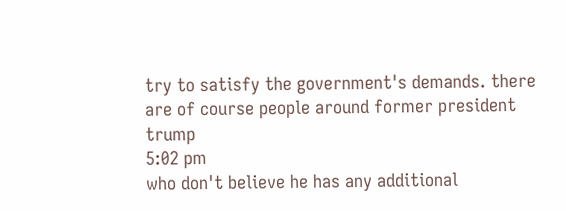try to satisfy the government's demands. there are of course people around former president trump
5:02 pm
who don't believe he has any additional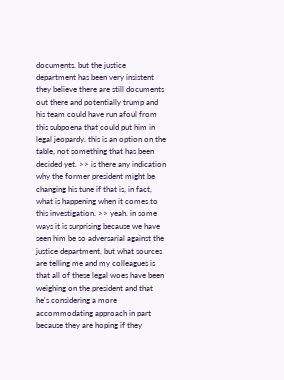documents. but the justice department has been very insistent they believe there are still documents out there and potentially trump and his team could have run afoul from this subpoena that could put him in legal jeopardy. this is an option on the table, not something that has been decided yet. >> is there any indication why the former president might be changing his tune if that is, in fact, what is happening when it comes to this investigation. >> yeah. in some ways it is surprising because we have seen him be so adversarial against the justice department. but what sources are telling me and my colleagues is that all of these legal woes have been weighing on the president and that he's considering a more accommodating approach in part because they are hoping if they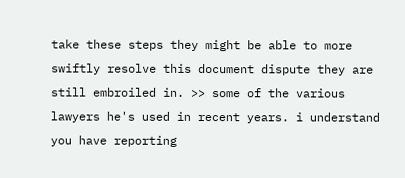take these steps they might be able to more swiftly resolve this document dispute they are still embroiled in. >> some of the various lawyers he's used in recent years. i understand you have reporting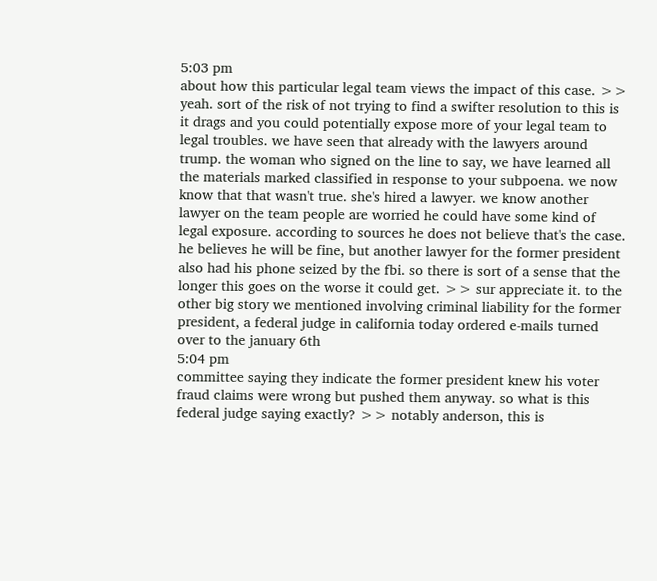5:03 pm
about how this particular legal team views the impact of this case. >> yeah. sort of the risk of not trying to find a swifter resolution to this is it drags and you could potentially expose more of your legal team to legal troubles. we have seen that already with the lawyers around trump. the woman who signed on the line to say, we have learned all the materials marked classified in response to your subpoena. we now know that that wasn't true. she's hired a lawyer. we know another lawyer on the team people are worried he could have some kind of legal exposure. according to sources he does not believe that's the case. he believes he will be fine, but another lawyer for the former president also had his phone seized by the fbi. so there is sort of a sense that the longer this goes on the worse it could get. >> sur appreciate it. to the other big story we mentioned involving criminal liability for the former president, a federal judge in california today ordered e-mails turned over to the january 6th
5:04 pm
committee saying they indicate the former president knew his voter fraud claims were wrong but pushed them anyway. so what is this federal judge saying exactly? >> notably anderson, this is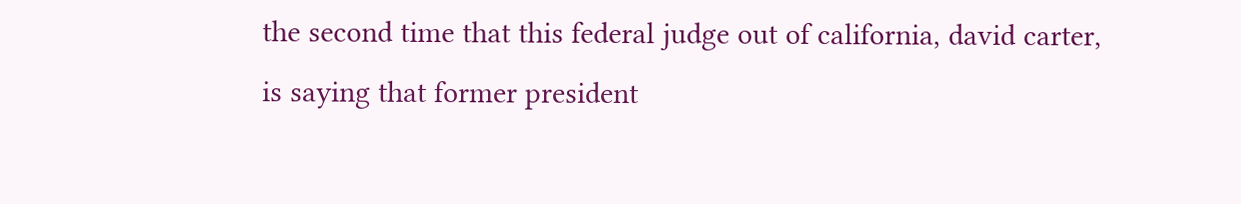the second time that this federal judge out of california, david carter, is saying that former president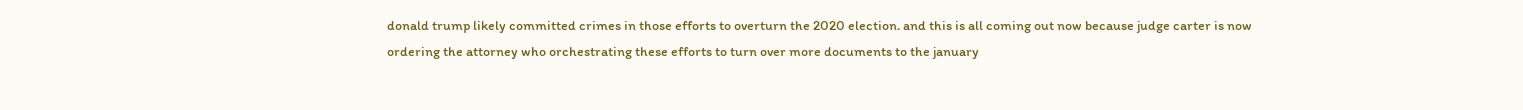donald trump likely committed crimes in those efforts to overturn the 2020 election. and this is all coming out now because judge carter is now ordering the attorney who orchestrating these efforts to turn over more documents to the january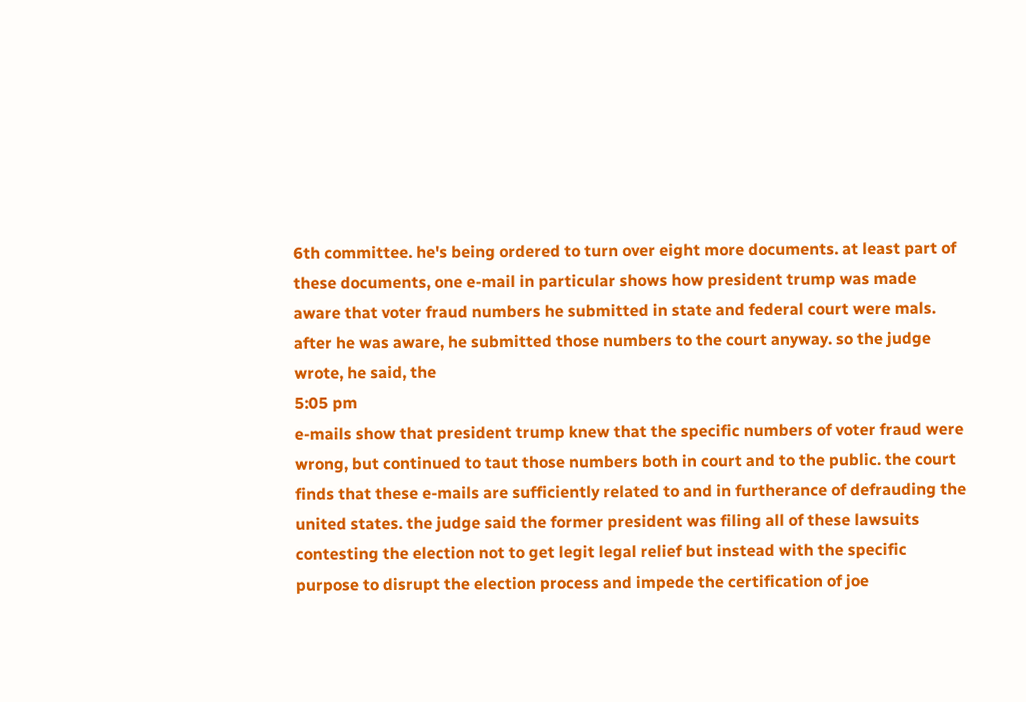6th committee. he's being ordered to turn over eight more documents. at least part of these documents, one e-mail in particular shows how president trump was made aware that voter fraud numbers he submitted in state and federal court were mals. after he was aware, he submitted those numbers to the court anyway. so the judge wrote, he said, the
5:05 pm
e-mails show that president trump knew that the specific numbers of voter fraud were wrong, but continued to taut those numbers both in court and to the public. the court finds that these e-mails are sufficiently related to and in furtherance of defrauding the united states. the judge said the former president was filing all of these lawsuits contesting the election not to get legit legal relief but instead with the specific purpose to disrupt the election process and impede the certification of joe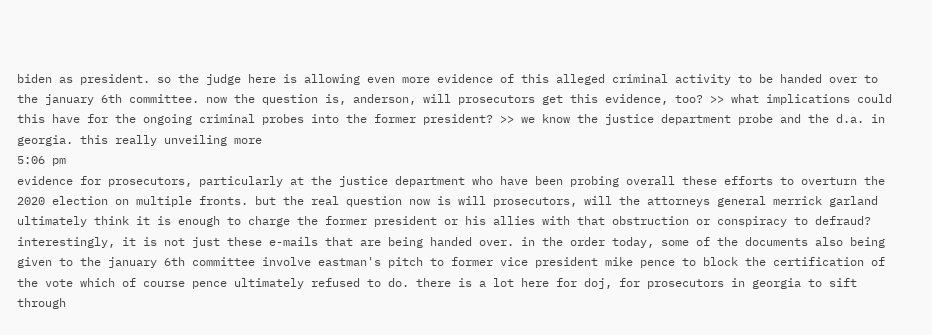biden as president. so the judge here is allowing even more evidence of this alleged criminal activity to be handed over to the january 6th committee. now the question is, anderson, will prosecutors get this evidence, too? >> what implications could this have for the ongoing criminal probes into the former president? >> we know the justice department probe and the d.a. in georgia. this really unveiling more
5:06 pm
evidence for prosecutors, particularly at the justice department who have been probing overall these efforts to overturn the 2020 election on multiple fronts. but the real question now is will prosecutors, will the attorneys general merrick garland ultimately think it is enough to charge the former president or his allies with that obstruction or conspiracy to defraud? interestingly, it is not just these e-mails that are being handed over. in the order today, some of the documents also being given to the january 6th committee involve eastman's pitch to former vice president mike pence to block the certification of the vote which of course pence ultimately refused to do. there is a lot here for doj, for prosecutors in georgia to sift through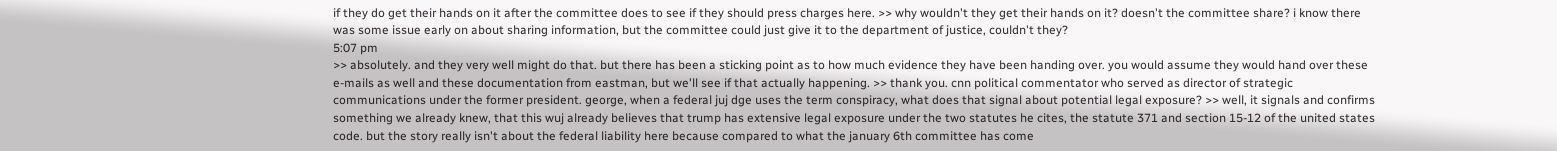if they do get their hands on it after the committee does to see if they should press charges here. >> why wouldn't they get their hands on it? doesn't the committee share? i know there was some issue early on about sharing information, but the committee could just give it to the department of justice, couldn't they?
5:07 pm
>> absolutely. and they very well might do that. but there has been a sticking point as to how much evidence they have been handing over. you would assume they would hand over these e-mails as well and these documentation from eastman, but we'll see if that actually happening. >> thank you. cnn political commentator who served as director of strategic communications under the former president. george, when a federal juj dge uses the term conspiracy, what does that signal about potential legal exposure? >> well, it signals and confirms something we already knew, that this wuj already believes that trump has extensive legal exposure under the two statutes he cites, the statute 371 and section 15-12 of the united states code. but the story really isn't about the federal liability here because compared to what the january 6th committee has come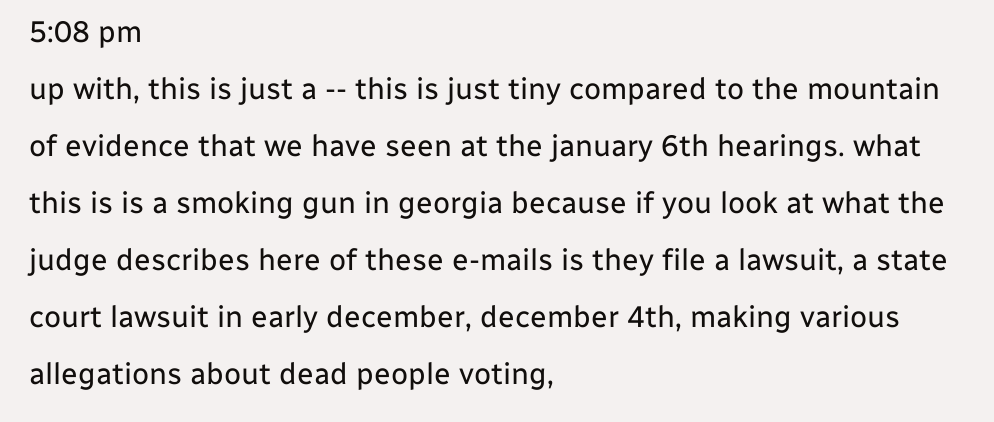5:08 pm
up with, this is just a -- this is just tiny compared to the mountain of evidence that we have seen at the january 6th hearings. what this is is a smoking gun in georgia because if you look at what the judge describes here of these e-mails is they file a lawsuit, a state court lawsuit in early december, december 4th, making various allegations about dead people voting,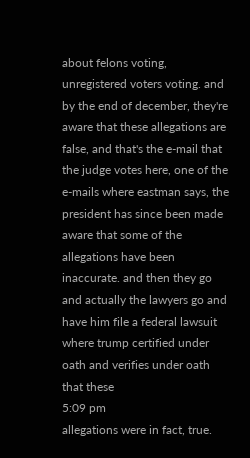about felons voting, unregistered voters voting. and by the end of december, they're aware that these allegations are false, and that's the e-mail that the judge votes here, one of the e-mails where eastman says, the president has since been made aware that some of the allegations have been inaccurate. and then they go and actually the lawyers go and have him file a federal lawsuit where trump certified under oath and verifies under oath that these
5:09 pm
allegations were in fact, true.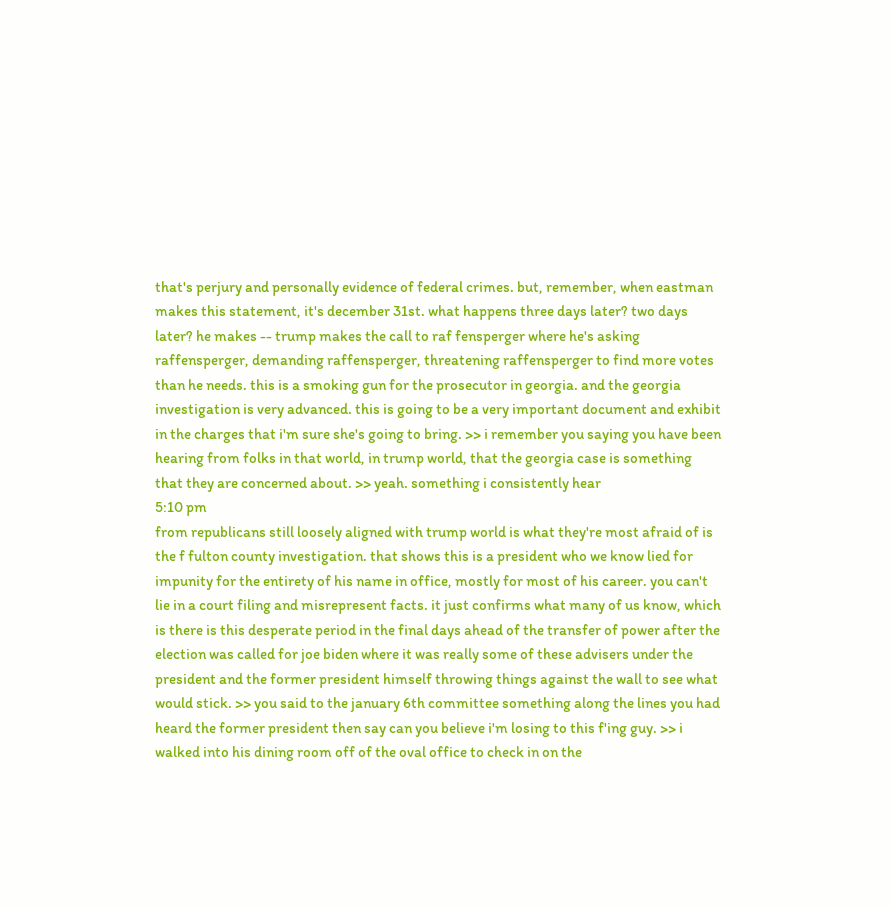that's perjury and personally evidence of federal crimes. but, remember, when eastman makes this statement, it's december 31st. what happens three days later? two days later? he makes -- trump makes the call to raf fensperger where he's asking raffensperger, demanding raffensperger, threatening raffensperger to find more votes than he needs. this is a smoking gun for the prosecutor in georgia. and the georgia investigation is very advanced. this is going to be a very important document and exhibit in the charges that i'm sure she's going to bring. >> i remember you saying you have been hearing from folks in that world, in trump world, that the georgia case is something that they are concerned about. >> yeah. something i consistently hear
5:10 pm
from republicans still loosely aligned with trump world is what they're most afraid of is the f fulton county investigation. that shows this is a president who we know lied for impunity for the entirety of his name in office, mostly for most of his career. you can't lie in a court filing and misrepresent facts. it just confirms what many of us know, which is there is this desperate period in the final days ahead of the transfer of power after the election was called for joe biden where it was really some of these advisers under the president and the former president himself throwing things against the wall to see what would stick. >> you said to the january 6th committee something along the lines you had heard the former president then say can you believe i'm losing to this f'ing guy. >> i walked into his dining room off of the oval office to check in on the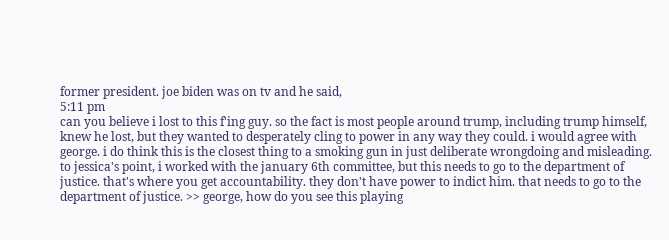former president. joe biden was on tv and he said,
5:11 pm
can you believe i lost to this f'ing guy. so the fact is most people around trump, including trump himself, knew he lost, but they wanted to desperately cling to power in any way they could. i would agree with george. i do think this is the closest thing to a smoking gun in just deliberate wrongdoing and misleading. to jessica's point, i worked with the january 6th committee, but this needs to go to the department of justice. that's where you get accountability. they don't have power to indict him. that needs to go to the department of justice. >> george, how do you see this playing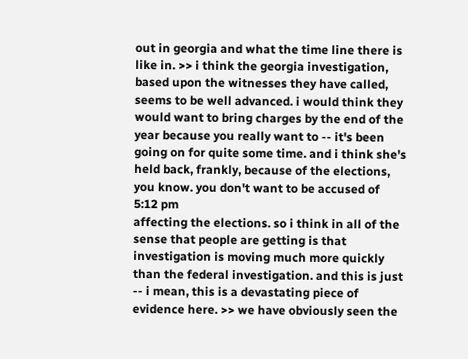out in georgia and what the time line there is like in. >> i think the georgia investigation, based upon the witnesses they have called, seems to be well advanced. i would think they would want to bring charges by the end of the year because you really want to -- it's been going on for quite some time. and i think she's held back, frankly, because of the elections, you know. you don't want to be accused of
5:12 pm
affecting the elections. so i think in all of the sense that people are getting is that investigation is moving much more quickly than the federal investigation. and this is just -- i mean, this is a devastating piece of evidence here. >> we have obviously seen the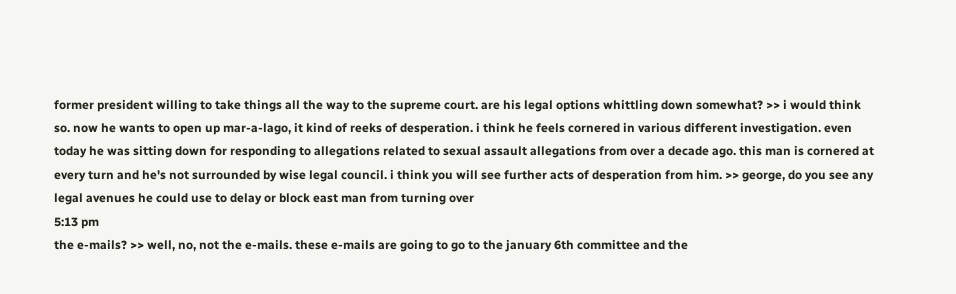former president willing to take things all the way to the supreme court. are his legal options whittling down somewhat? >> i would think so. now he wants to open up mar-a-lago, it kind of reeks of desperation. i think he feels cornered in various different investigation. even today he was sitting down for responding to allegations related to sexual assault allegations from over a decade ago. this man is cornered at every turn and he's not surrounded by wise legal council. i think you will see further acts of desperation from him. >> george, do you see any legal avenues he could use to delay or block east man from turning over
5:13 pm
the e-mails? >> well, no, not the e-mails. these e-mails are going to go to the january 6th committee and the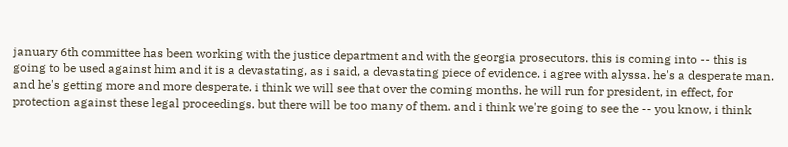january 6th committee has been working with the justice department and with the georgia prosecutors. this is coming into -- this is going to be used against him and it is a devastating, as i said, a devastating piece of evidence. i agree with alyssa. he's a desperate man. and he's getting more and more desperate. i think we will see that over the coming months. he will run for president, in effect, for protection against these legal proceedings. but there will be too many of them. and i think we're going to see the -- you know, i think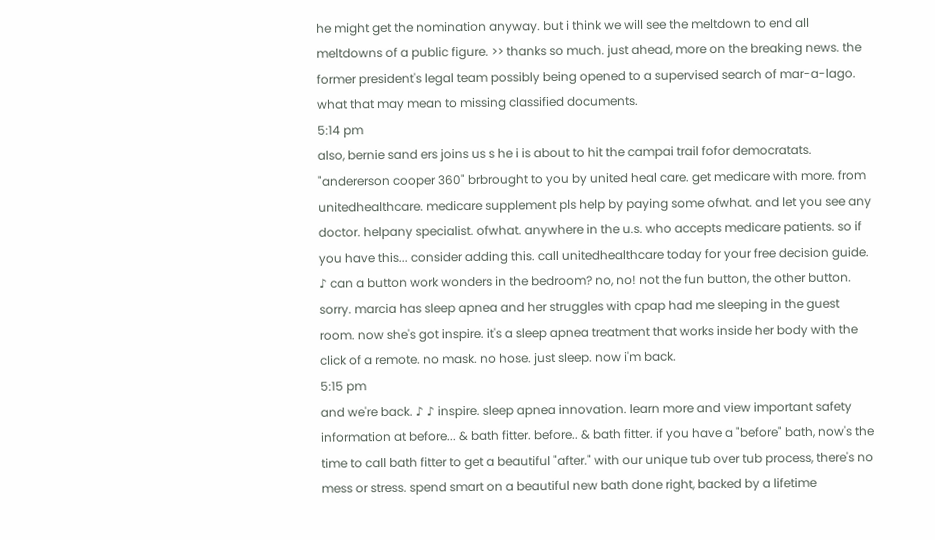he might get the nomination anyway. but i think we will see the meltdown to end all meltdowns of a public figure. >> thanks so much. just ahead, more on the breaking news. the former president's legal team possibly being opened to a supervised search of mar-a-lago. what that may mean to missing classified documents.
5:14 pm
also, bernie sand ers joins us s he i is about to hit the campai trail fofor democratats. "andererson cooper 360" brbrought to you by united heal care. get medicare with more. from unitedhealthcare. medicare supplement pls help by paying some ofwhat. and let you see any doctor. helpany specialist. ofwhat. anywhere in the u.s. who accepts medicare patients. so if you have this... consider adding this. call unitedhealthcare today for your free decision guide. ♪ can a button work wonders in the bedroom? no, no! not the fun button, the other button. sorry. marcia has sleep apnea and her struggles with cpap had me sleeping in the guest room. now she's got inspire. it's a sleep apnea treatment that works inside her body with the click of a remote. no mask. no hose. just sleep. now i'm back.
5:15 pm
and we're back. ♪ ♪ inspire. sleep apnea innovation. learn more and view important safety information at before... & bath fitter. before.. & bath fitter. if you have a "before" bath, now's the time to call bath fitter to get a beautiful "after." with our unique tub over tub process, there's no mess or stress. spend smart on a beautiful new bath done right, backed by a lifetime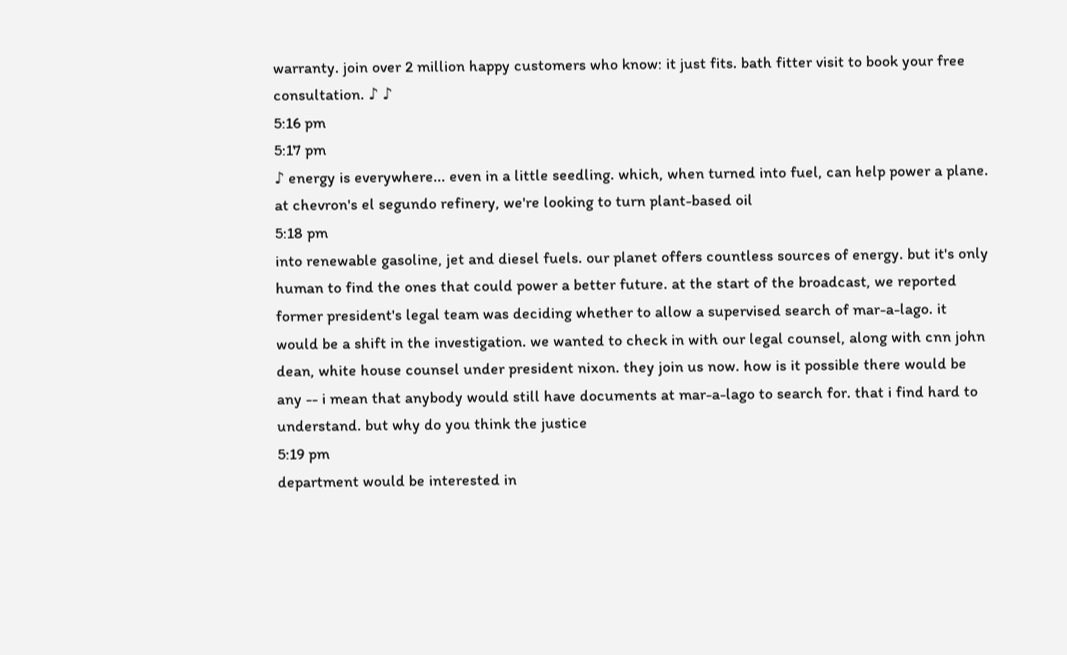warranty. join over 2 million happy customers who know: it just fits. bath fitter visit to book your free consultation. ♪ ♪
5:16 pm
5:17 pm
♪ energy is everywhere... even in a little seedling. which, when turned into fuel, can help power a plane. at chevron's el segundo refinery, we're looking to turn plant-based oil
5:18 pm
into renewable gasoline, jet and diesel fuels. our planet offers countless sources of energy. but it's only human to find the ones that could power a better future. at the start of the broadcast, we reported former president's legal team was deciding whether to allow a supervised search of mar-a-lago. it would be a shift in the investigation. we wanted to check in with our legal counsel, along with cnn john dean, white house counsel under president nixon. they join us now. how is it possible there would be any -- i mean that anybody would still have documents at mar-a-lago to search for. that i find hard to understand. but why do you think the justice
5:19 pm
department would be interested in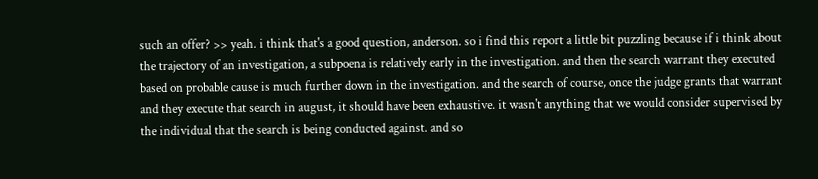such an offer? >> yeah. i think that's a good question, anderson. so i find this report a little bit puzzling because if i think about the trajectory of an investigation, a subpoena is relatively early in the investigation. and then the search warrant they executed based on probable cause is much further down in the investigation. and the search of course, once the judge grants that warrant and they execute that search in august, it should have been exhaustive. it wasn't anything that we would consider supervised by the individual that the search is being conducted against. and so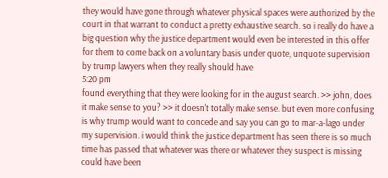they would have gone through whatever physical spaces were authorized by the court in that warrant to conduct a pretty exhaustive search. so i really do have a big question why the justice department would even be interested in this offer for them to come back on a voluntary basis under quote, unquote supervision by trump lawyers when they really should have
5:20 pm
found everything that they were looking for in the august search. >> john, does it make sense to you? >> it doesn't totally make sense. but even more confusing is why trump would want to concede and say you can go to mar-a-lago under my supervision. i would think the justice department has seen there is so much time has passed that whatever was there or whatever they suspect is missing could have been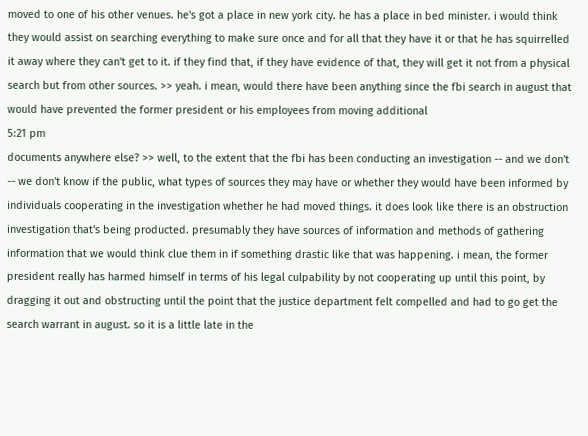moved to one of his other venues. he's got a place in new york city. he has a place in bed minister. i would think they would assist on searching everything to make sure once and for all that they have it or that he has squirrelled it away where they can't get to it. if they find that, if they have evidence of that, they will get it not from a physical search but from other sources. >> yeah. i mean, would there have been anything since the fbi search in august that would have prevented the former president or his employees from moving additional
5:21 pm
documents anywhere else? >> well, to the extent that the fbi has been conducting an investigation -- and we don't -- we don't know if the public, what types of sources they may have or whether they would have been informed by individuals cooperating in the investigation whether he had moved things. it does look like there is an obstruction investigation that's being producted. presumably they have sources of information and methods of gathering information that we would think clue them in if something drastic like that was happening. i mean, the former president really has harmed himself in terms of his legal culpability by not cooperating up until this point, by dragging it out and obstructing until the point that the justice department felt compelled and had to go get the search warrant in august. so it is a little late in the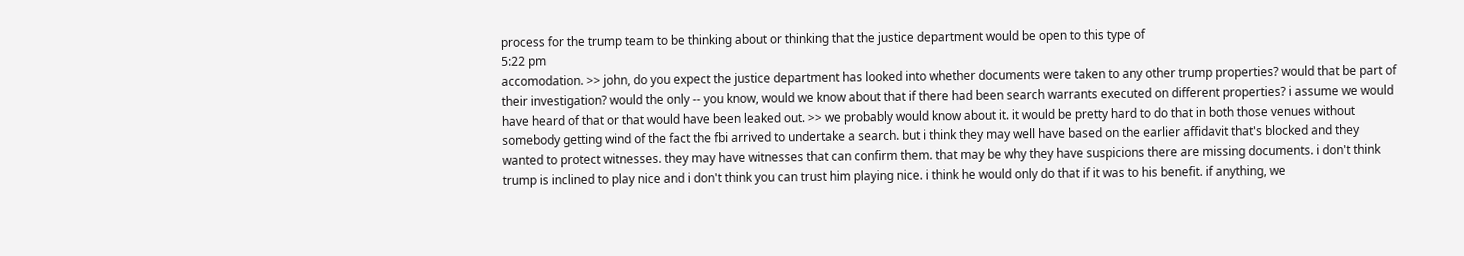process for the trump team to be thinking about or thinking that the justice department would be open to this type of
5:22 pm
accomodation. >> john, do you expect the justice department has looked into whether documents were taken to any other trump properties? would that be part of their investigation? would the only -- you know, would we know about that if there had been search warrants executed on different properties? i assume we would have heard of that or that would have been leaked out. >> we probably would know about it. it would be pretty hard to do that in both those venues without somebody getting wind of the fact the fbi arrived to undertake a search. but i think they may well have based on the earlier affidavit that's blocked and they wanted to protect witnesses. they may have witnesses that can confirm them. that may be why they have suspicions there are missing documents. i don't think trump is inclined to play nice and i don't think you can trust him playing nice. i think he would only do that if it was to his benefit. if anything, we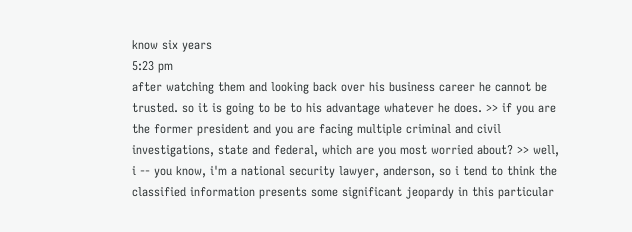know six years
5:23 pm
after watching them and looking back over his business career he cannot be trusted. so it is going to be to his advantage whatever he does. >> if you are the former president and you are facing multiple criminal and civil investigations, state and federal, which are you most worried about? >> well, i -- you know, i'm a national security lawyer, anderson, so i tend to think the classified information presents some significant jeopardy in this particular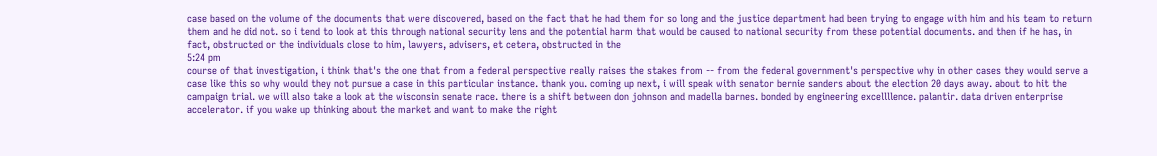case based on the volume of the documents that were discovered, based on the fact that he had them for so long and the justice department had been trying to engage with him and his team to return them and he did not. so i tend to look at this through national security lens and the potential harm that would be caused to national security from these potential documents. and then if he has, in fact, obstructed or the individuals close to him, lawyers, advisers, et cetera, obstructed in the
5:24 pm
course of that investigation, i think that's the one that from a federal perspective really raises the stakes from -- from the federal government's perspective why in other cases they would serve a case like this so why would they not pursue a case in this particular instance. thank you. coming up next, i will speak with senator bernie sanders about the election 20 days away. about to hit the campaign trial. we will also take a look at the wisconsin senate race. there is a shift between don johnson and madella barnes. bonded by engineering excellllence. palantir. data driven enterprise accelerator. if you wake up thinking about the market and want to make the right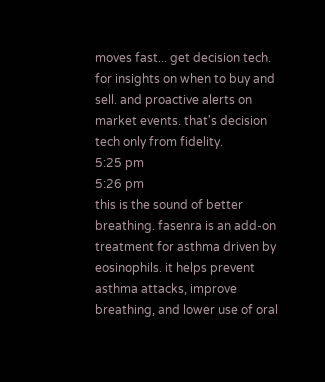moves fast... get decision tech. for insights on when to buy and sell. and proactive alerts on market events. that's decision tech only from fidelity.
5:25 pm
5:26 pm
this is the sound of better breathing. fasenra is an add-on treatment for asthma driven by eosinophils. it helps prevent asthma attacks, improve breathing, and lower use of oral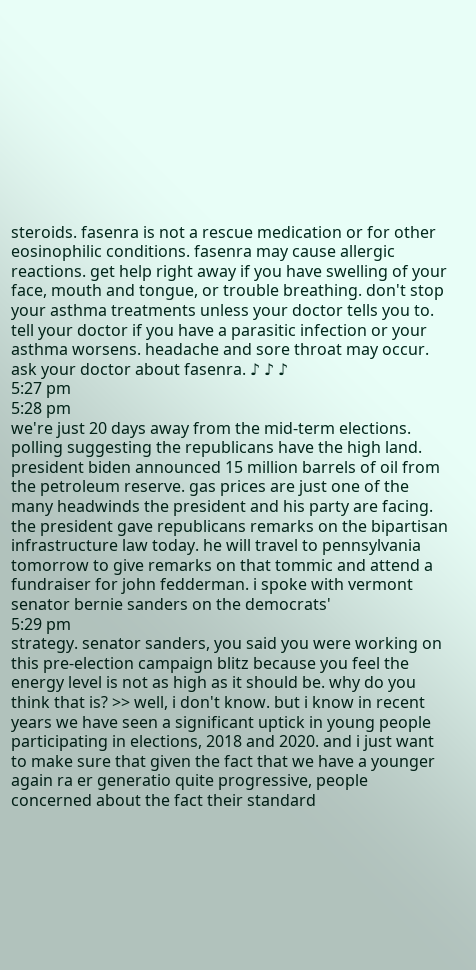steroids. fasenra is not a rescue medication or for other eosinophilic conditions. fasenra may cause allergic reactions. get help right away if you have swelling of your face, mouth and tongue, or trouble breathing. don't stop your asthma treatments unless your doctor tells you to. tell your doctor if you have a parasitic infection or your asthma worsens. headache and sore throat may occur. ask your doctor about fasenra. ♪ ♪ ♪
5:27 pm
5:28 pm
we're just 20 days away from the mid-term elections. polling suggesting the republicans have the high land. president biden announced 15 million barrels of oil from the petroleum reserve. gas prices are just one of the many headwinds the president and his party are facing. the president gave republicans remarks on the bipartisan infrastructure law today. he will travel to pennsylvania tomorrow to give remarks on that tommic and attend a fundraiser for john fedderman. i spoke with vermont senator bernie sanders on the democrats'
5:29 pm
strategy. senator sanders, you said you were working on this pre-election campaign blitz because you feel the energy level is not as high as it should be. why do you think that is? >> well, i don't know. but i know in recent years we have seen a significant uptick in young people participating in elections, 2018 and 2020. and i just want to make sure that given the fact that we have a younger again ra er generatio quite progressive, people concerned about the fact their standard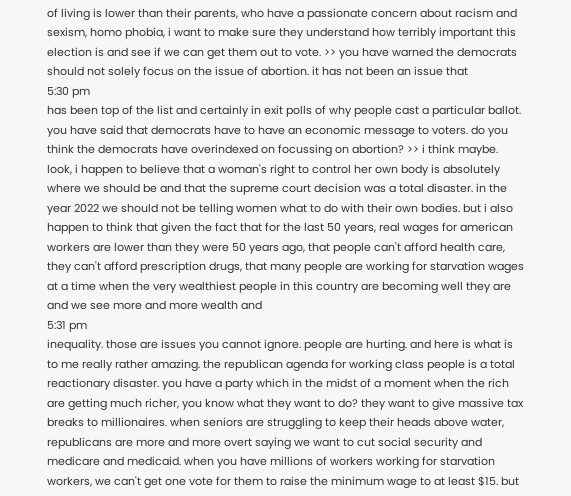of living is lower than their parents, who have a passionate concern about racism and sexism, homo phobia, i want to make sure they understand how terribly important this election is and see if we can get them out to vote. >> you have warned the democrats should not solely focus on the issue of abortion. it has not been an issue that
5:30 pm
has been top of the list and certainly in exit polls of why people cast a particular ballot. you have said that democrats have to have an economic message to voters. do you think the democrats have overindexed on focussing on abortion? >> i think maybe. look, i happen to believe that a woman's right to control her own body is absolutely where we should be and that the supreme court decision was a total disaster. in the year 2022 we should not be telling women what to do with their own bodies. but i also happen to think that given the fact that for the last 50 years, real wages for american workers are lower than they were 50 years ago, that people can't afford health care, they can't afford prescription drugs, that many people are working for starvation wages at a time when the very wealthiest people in this country are becoming well they are and we see more and more wealth and
5:31 pm
inequality. those are issues you cannot ignore. people are hurting. and here is what is to me really rather amazing. the republican agenda for working class people is a total reactionary disaster. you have a party which in the midst of a moment when the rich are getting much richer, you know what they want to do? they want to give massive tax breaks to millionaires. when seniors are struggling to keep their heads above water, republicans are more and more overt saying we want to cut social security and medicare and medicaid. when you have millions of workers working for starvation workers, we can't get one vote for them to raise the minimum wage to at least $15. but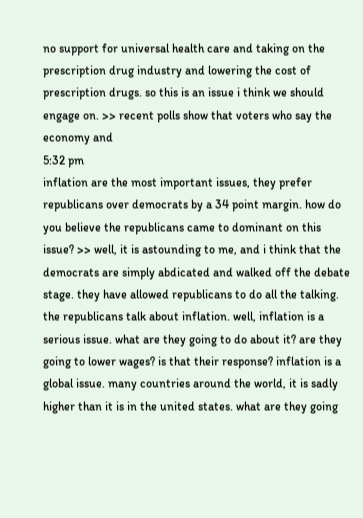no support for universal health care and taking on the prescription drug industry and lowering the cost of prescription drugs. so this is an issue i think we should engage on. >> recent polls show that voters who say the economy and
5:32 pm
inflation are the most important issues, they prefer republicans over democrats by a 34 point margin. how do you believe the republicans came to dominant on this issue? >> well, it is astounding to me, and i think that the democrats are simply abdicated and walked off the debate stage. they have allowed republicans to do all the talking. the republicans talk about inflation. well, inflation is a serious issue. what are they going to do about it? are they going to lower wages? is that their response? inflation is a global issue. many countries around the world, it is sadly higher than it is in the united states. what are they going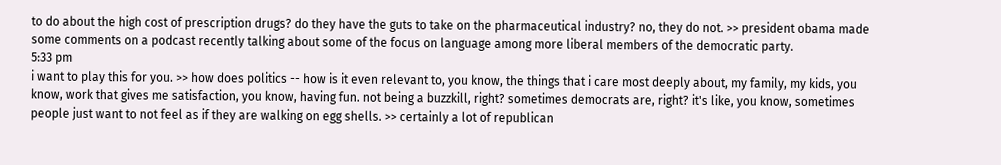to do about the high cost of prescription drugs? do they have the guts to take on the pharmaceutical industry? no, they do not. >> president obama made some comments on a podcast recently talking about some of the focus on language among more liberal members of the democratic party.
5:33 pm
i want to play this for you. >> how does politics -- how is it even relevant to, you know, the things that i care most deeply about, my family, my kids, you know, work that gives me satisfaction, you know, having fun. not being a buzzkill, right? sometimes democrats are, right? it's like, you know, sometimes people just want to not feel as if they are walking on egg shells. >> certainly a lot of republican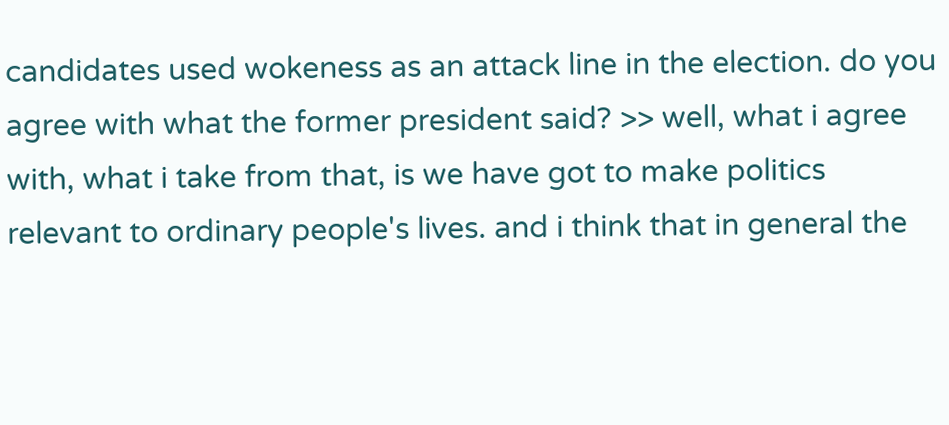candidates used wokeness as an attack line in the election. do you agree with what the former president said? >> well, what i agree with, what i take from that, is we have got to make politics relevant to ordinary people's lives. and i think that in general the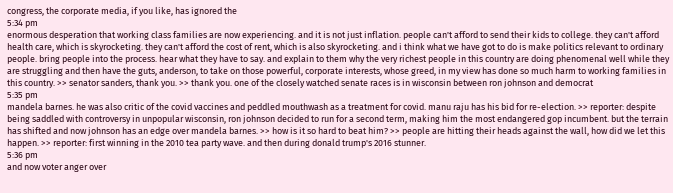congress, the corporate media, if you like, has ignored the
5:34 pm
enormous desperation that working class families are now experiencing. and it is not just inflation. people can't afford to send their kids to college. they can't afford health care, which is skyrocketing. they can't afford the cost of rent, which is also skyrocketing. and i think what we have got to do is make politics relevant to ordinary people. bring people into the process. hear what they have to say. and explain to them why the very richest people in this country are doing phenomenal well while they are struggling and then have the guts, anderson, to take on those powerful, corporate interests, whose greed, in my view has done so much harm to working families in this country. >> senator sanders, thank you. >> thank you. one of the closely watched senate races is in wisconsin between ron johnson and democrat
5:35 pm
mandela barnes. he was also critic of the covid vaccines and peddled mouthwash as a treatment for covid. manu raju has his bid for re-election. >> reporter: despite being saddled with controversy in unpopular wisconsin, ron johnson decided to run for a second term, making him the most endangered gop incumbent. but the terrain has shifted and now johnson has an edge over mandela barnes. >> how is it so hard to beat him? >> people are hitting their heads against the wall, how did we let this happen. >> reporter: first winning in the 2010 tea party wave. and then during donald trump's 2016 stunner.
5:36 pm
and now voter anger over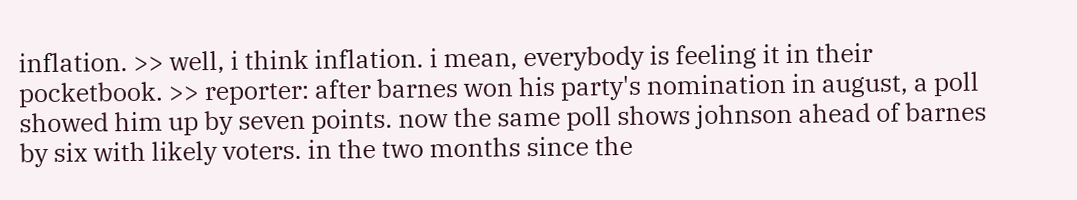inflation. >> well, i think inflation. i mean, everybody is feeling it in their pocketbook. >> reporter: after barnes won his party's nomination in august, a poll showed him up by seven points. now the same poll shows johnson ahead of barnes by six with likely voters. in the two months since the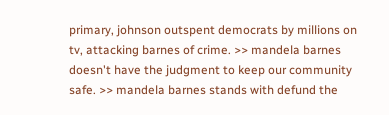primary, johnson outspent democrats by millions on tv, attacking barnes of crime. >> mandela barnes doesn't have the judgment to keep our community safe. >> mandela barnes stands with defund the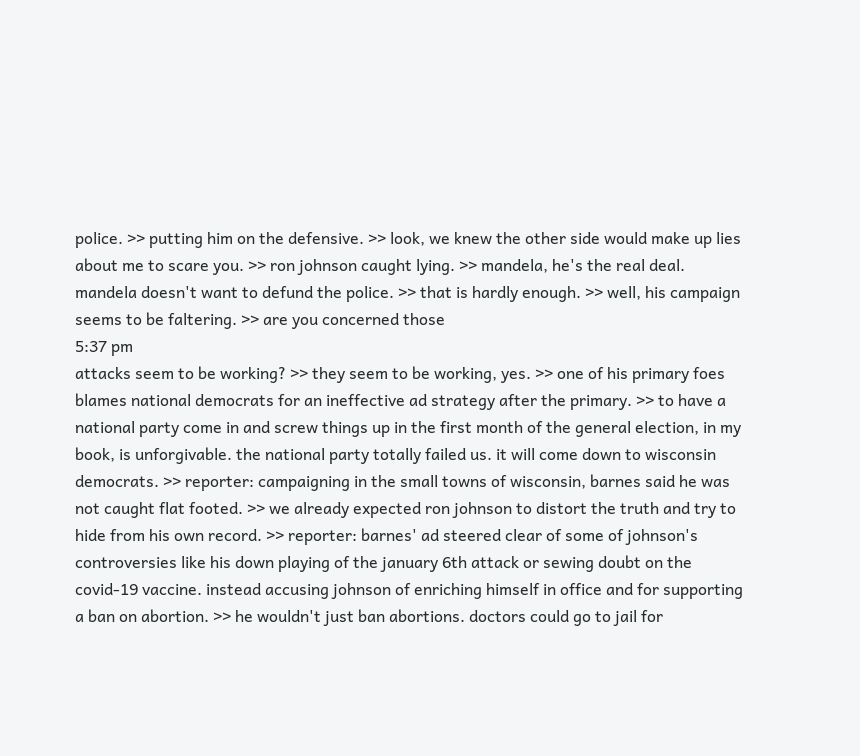police. >> putting him on the defensive. >> look, we knew the other side would make up lies about me to scare you. >> ron johnson caught lying. >> mandela, he's the real deal. mandela doesn't want to defund the police. >> that is hardly enough. >> well, his campaign seems to be faltering. >> are you concerned those
5:37 pm
attacks seem to be working? >> they seem to be working, yes. >> one of his primary foes blames national democrats for an ineffective ad strategy after the primary. >> to have a national party come in and screw things up in the first month of the general election, in my book, is unforgivable. the national party totally failed us. it will come down to wisconsin democrats. >> reporter: campaigning in the small towns of wisconsin, barnes said he was not caught flat footed. >> we already expected ron johnson to distort the truth and try to hide from his own record. >> reporter: barnes' ad steered clear of some of johnson's controversies like his down playing of the january 6th attack or sewing doubt on the covid-19 vaccine. instead accusing johnson of enriching himself in office and for supporting a ban on abortion. >> he wouldn't just ban abortions. doctors could go to jail for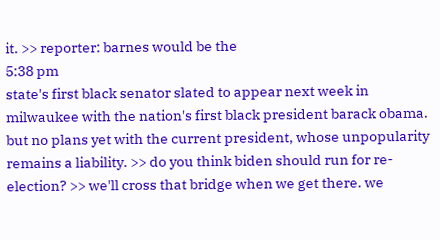it. >> reporter: barnes would be the
5:38 pm
state's first black senator slated to appear next week in milwaukee with the nation's first black president barack obama. but no plans yet with the current president, whose unpopularity remains a liability. >> do you think biden should run for re-election? >> we'll cross that bridge when we get there. we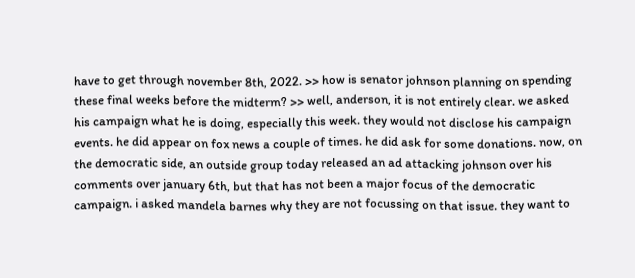have to get through november 8th, 2022. >> how is senator johnson planning on spending these final weeks before the midterm? >> well, anderson, it is not entirely clear. we asked his campaign what he is doing, especially this week. they would not disclose his campaign events. he did appear on fox news a couple of times. he did ask for some donations. now, on the democratic side, an outside group today released an ad attacking johnson over his comments over january 6th, but that has not been a major focus of the democratic campaign. i asked mandela barnes why they are not focussing on that issue. they want to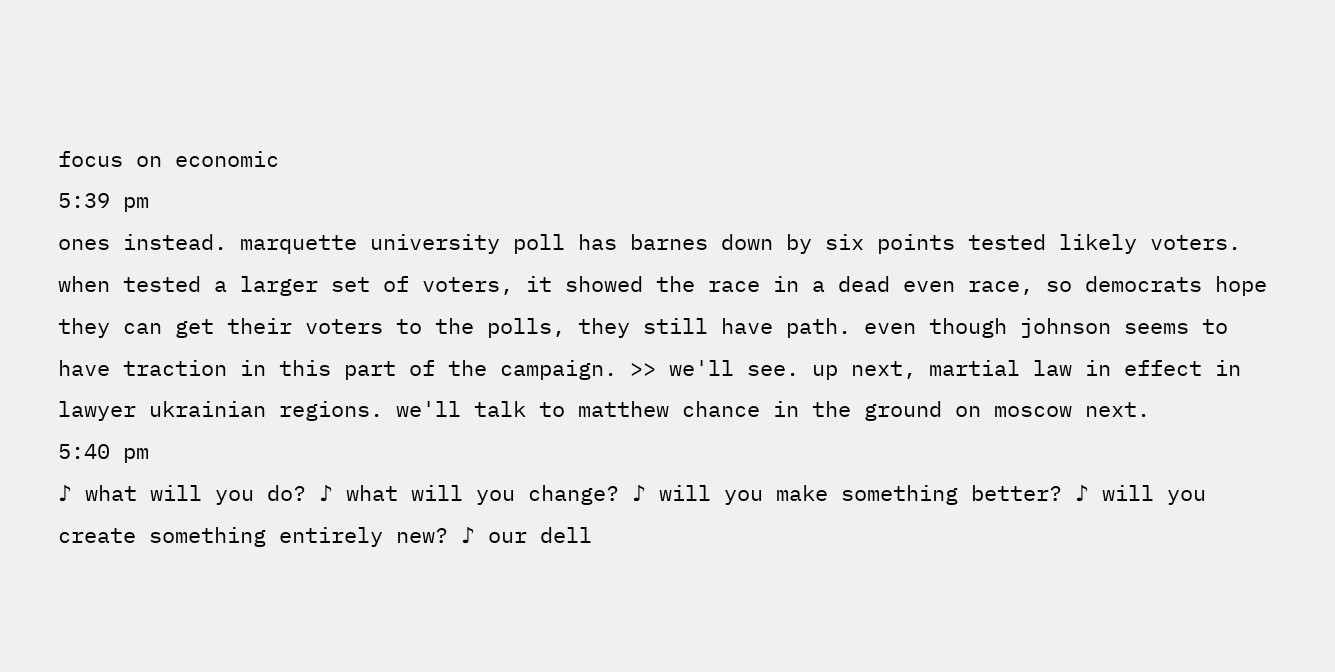focus on economic
5:39 pm
ones instead. marquette university poll has barnes down by six points tested likely voters. when tested a larger set of voters, it showed the race in a dead even race, so democrats hope they can get their voters to the polls, they still have path. even though johnson seems to have traction in this part of the campaign. >> we'll see. up next, martial law in effect in lawyer ukrainian regions. we'll talk to matthew chance in the ground on moscow next.
5:40 pm
♪ what will you do? ♪ what will you change? ♪ will you make something better? ♪ will you create something entirely new? ♪ our dell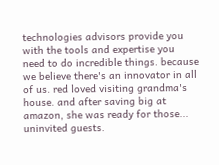technologies advisors provide you with the tools and expertise you need to do incredible things. because we believe there's an innovator in all of us. red loved visiting grandma's house. and after saving big at amazon, she was ready for those... uninvited guests.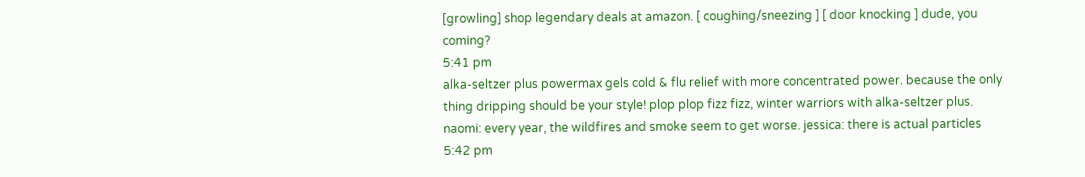[growling] shop legendary deals at amazon. [ coughing/sneezing ] [ door knocking ] dude, you coming?
5:41 pm
alka-seltzer plus powermax gels cold & flu relief with more concentrated power. because the only thing dripping should be your style! plop plop fizz fizz, winter warriors with alka-seltzer plus. naomi: every year, the wildfires and smoke seem to get worse. jessica: there is actual particles
5:42 pm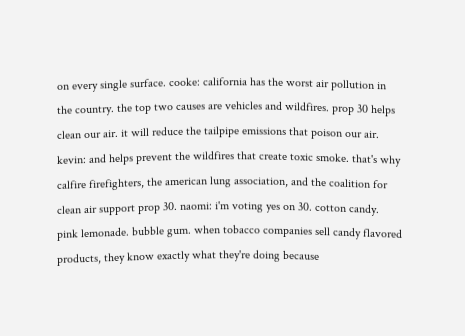on every single surface. cooke: california has the worst air pollution in the country. the top two causes are vehicles and wildfires. prop 30 helps clean our air. it will reduce the tailpipe emissions that poison our air. kevin: and helps prevent the wildfires that create toxic smoke. that's why calfire firefighters, the american lung association, and the coalition for clean air support prop 30. naomi: i'm voting yes on 30. cotton candy. pink lemonade. bubble gum. when tobacco companies sell candy flavored products, they know exactly what they're doing because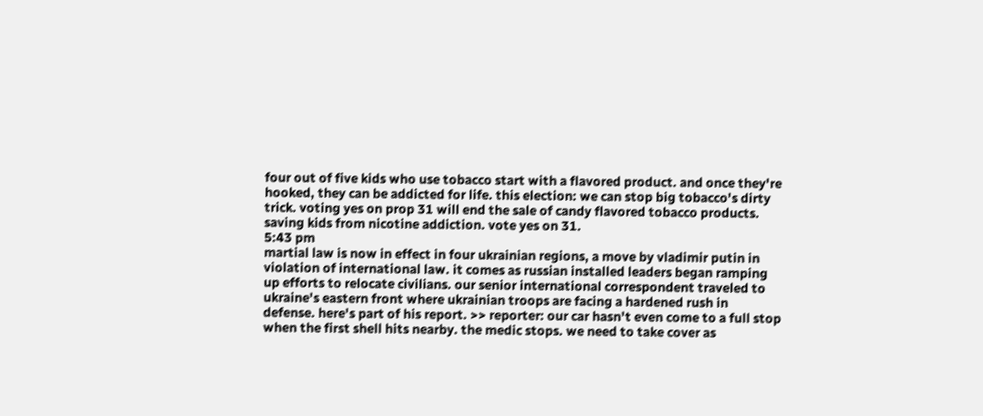four out of five kids who use tobacco start with a flavored product. and once they're hooked, they can be addicted for life. this election: we can stop big tobacco's dirty trick. voting yes on prop 31 will end the sale of candy flavored tobacco products. saving kids from nicotine addiction. vote yes on 31.
5:43 pm
martial law is now in effect in four ukrainian regions, a move by vladimir putin in violation of international law. it comes as russian installed leaders began ramping up efforts to relocate civilians. our senior international correspondent traveled to ukraine's eastern front where ukrainian troops are facing a hardened rush in defense. here's part of his report. >> reporter: our car hasn't even come to a full stop when the first shell hits nearby. the medic stops. we need to take cover as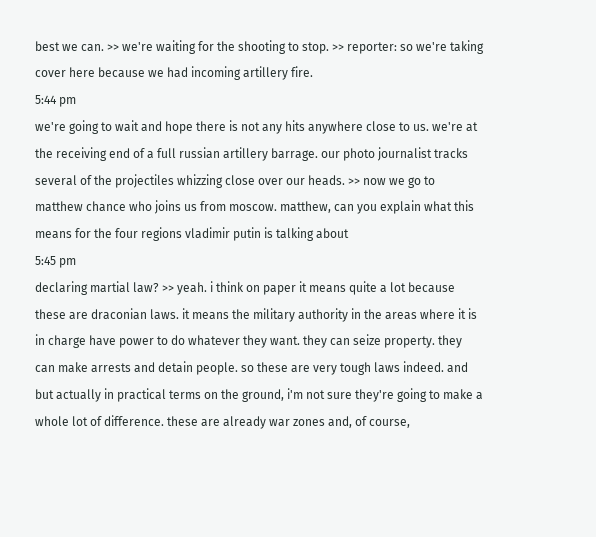best we can. >> we're waiting for the shooting to stop. >> reporter: so we're taking cover here because we had incoming artillery fire.
5:44 pm
we're going to wait and hope there is not any hits anywhere close to us. we're at the receiving end of a full russian artillery barrage. our photo journalist tracks several of the projectiles whizzing close over our heads. >> now we go to matthew chance who joins us from moscow. matthew, can you explain what this means for the four regions vladimir putin is talking about
5:45 pm
declaring martial law? >> yeah. i think on paper it means quite a lot because these are draconian laws. it means the military authority in the areas where it is in charge have power to do whatever they want. they can seize property. they can make arrests and detain people. so these are very tough laws indeed. and but actually in practical terms on the ground, i'm not sure they're going to make a whole lot of difference. these are already war zones and, of course,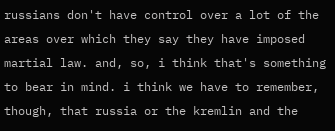russians don't have control over a lot of the areas over which they say they have imposed martial law. and, so, i think that's something to bear in mind. i think we have to remember, though, that russia or the kremlin and the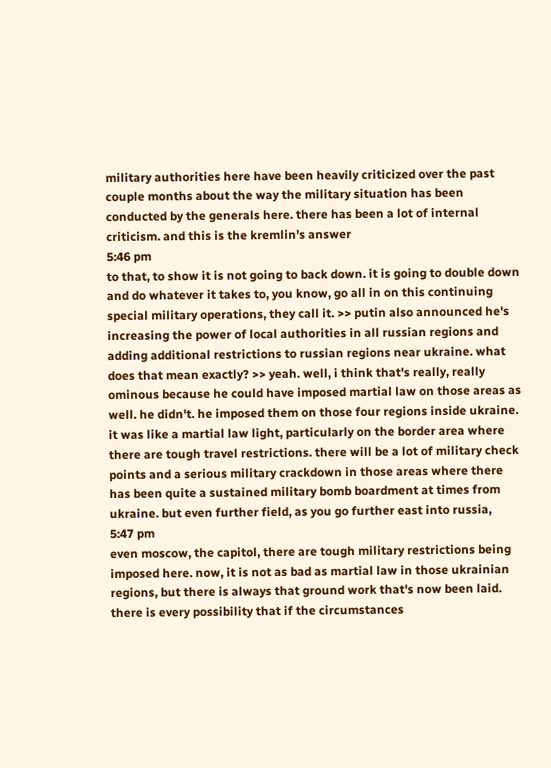military authorities here have been heavily criticized over the past couple months about the way the military situation has been conducted by the generals here. there has been a lot of internal criticism. and this is the kremlin's answer
5:46 pm
to that, to show it is not going to back down. it is going to double down and do whatever it takes to, you know, go all in on this continuing special military operations, they call it. >> putin also announced he's increasing the power of local authorities in all russian regions and adding additional restrictions to russian regions near ukraine. what does that mean exactly? >> yeah. well, i think that's really, really ominous because he could have imposed martial law on those areas as well. he didn't. he imposed them on those four regions inside ukraine. it was like a martial law light, particularly on the border area where there are tough travel restrictions. there will be a lot of military check points and a serious military crackdown in those areas where there has been quite a sustained military bomb boardment at times from ukraine. but even further field, as you go further east into russia,
5:47 pm
even moscow, the capitol, there are tough military restrictions being imposed here. now, it is not as bad as martial law in those ukrainian regions, but there is always that ground work that's now been laid. there is every possibility that if the circumstances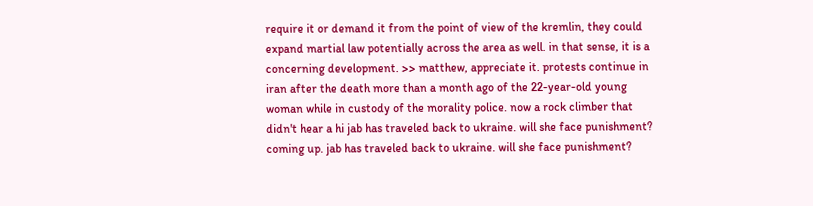require it or demand it from the point of view of the kremlin, they could expand martial law potentially across the area as well. in that sense, it is a concerning development. >> matthew, appreciate it. protests continue in iran after the death more than a month ago of the 22-year-old young woman while in custody of the morality police. now a rock climber that didn't hear a hi jab has traveled back to ukraine. will she face punishment? coming up. jab has traveled back to ukraine. will she face punishment?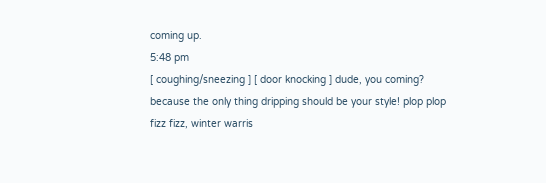coming up.
5:48 pm
[ coughing/sneezing ] [ door knocking ] dude, you coming? because the only thing dripping should be your style! plop plop fizz fizz, winter warris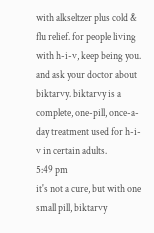with alkseltzer plus cold & flu relief. for people living with h-i-v, keep being you. and ask your doctor about biktarvy. biktarvy is a complete, one-pill, once-a-day treatment used for h-i-v in certain adults.
5:49 pm
it's not a cure, but with one small pill, biktarvy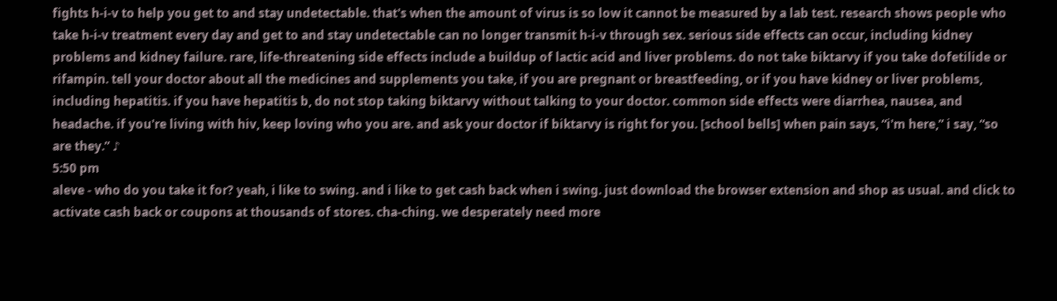fights h-i-v to help you get to and stay undetectable. that's when the amount of virus is so low it cannot be measured by a lab test. research shows people who take h-i-v treatment every day and get to and stay undetectable can no longer transmit h-i-v through sex. serious side effects can occur, including kidney problems and kidney failure. rare, life-threatening side effects include a buildup of lactic acid and liver problems. do not take biktarvy if you take dofetilide or rifampin. tell your doctor about all the medicines and supplements you take, if you are pregnant or breastfeeding, or if you have kidney or liver problems, including hepatitis. if you have hepatitis b, do not stop taking biktarvy without talking to your doctor. common side effects were diarrhea, nausea, and headache. if you're living with hiv, keep loving who you are. and ask your doctor if biktarvy is right for you. [school bells] when pain says, “i'm here,” i say, “so are they.” ♪
5:50 pm
aleve - who do you take it for? yeah, i like to swing. and i like to get cash back when i swing. just download the browser extension and shop as usual. and click to activate cash back or coupons at thousands of stores. cha-ching. we desperately need more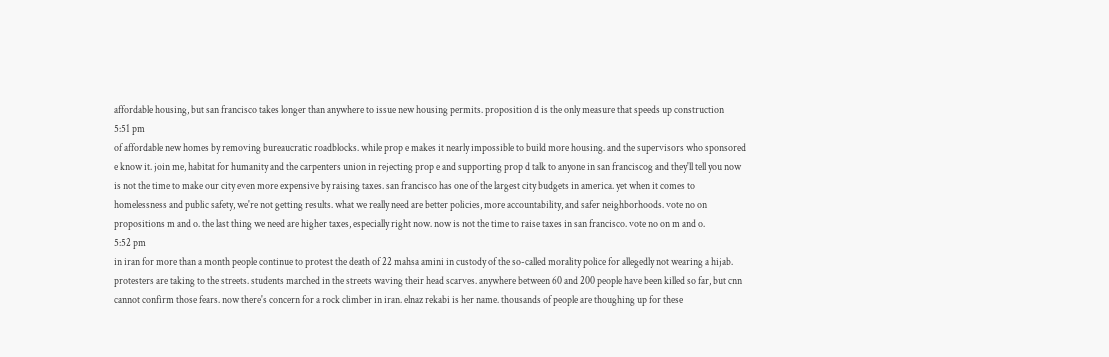affordable housing, but san francisco takes longer than anywhere to issue new housing permits. proposition d is the only measure that speeds up construction
5:51 pm
of affordable new homes by removing bureaucratic roadblocks. while prop e makes it nearly impossible to build more housing. and the supervisors who sponsored e know it. join me, habitat for humanity and the carpenters union in rejecting prop e and supporting prop d talk to anyone in san franciscog and they'll tell you now is not the time to make our city even more expensive by raising taxes. san francisco has one of the largest city budgets in america. yet when it comes to homelessness and public safety, we're not getting results. what we really need are better policies, more accountability, and safer neighborhoods. vote no on propositions m and o. the last thing we need are higher taxes, especially right now. now is not the time to raise taxes in san francisco. vote no on m and o.
5:52 pm
in iran for more than a month people continue to protest the death of 22 mahsa amini in custody of the so-called morality police for allegedly not wearing a hijab. protesters are taking to the streets. students marched in the streets waving their head scarves. anywhere between 60 and 200 people have been killed so far, but cnn cannot confirm those fears. now there's concern for a rock climber in iran. elnaz rekabi is her name. thousands of people are thoughing up for these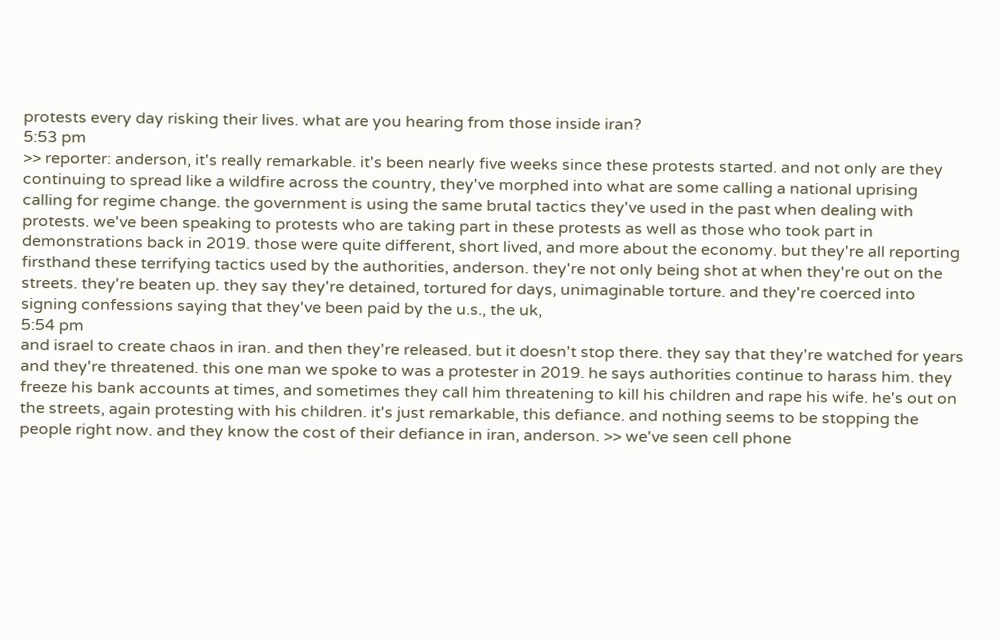protests every day risking their lives. what are you hearing from those inside iran?
5:53 pm
>> reporter: anderson, it's really remarkable. it's been nearly five weeks since these protests started. and not only are they continuing to spread like a wildfire across the country, they've morphed into what are some calling a national uprising calling for regime change. the government is using the same brutal tactics they've used in the past when dealing with protests. we've been speaking to protests who are taking part in these protests as well as those who took part in demonstrations back in 2019. those were quite different, short lived, and more about the economy. but they're all reporting firsthand these terrifying tactics used by the authorities, anderson. they're not only being shot at when they're out on the streets. they're beaten up. they say they're detained, tortured for days, unimaginable torture. and they're coerced into signing confessions saying that they've been paid by the u.s., the uk,
5:54 pm
and israel to create chaos in iran. and then they're released. but it doesn't stop there. they say that they're watched for years and they're threatened. this one man we spoke to was a protester in 2019. he says authorities continue to harass him. they freeze his bank accounts at times, and sometimes they call him threatening to kill his children and rape his wife. he's out on the streets, again protesting with his children. it's just remarkable, this defiance. and nothing seems to be stopping the people right now. and they know the cost of their defiance in iran, anderson. >> we've seen cell phone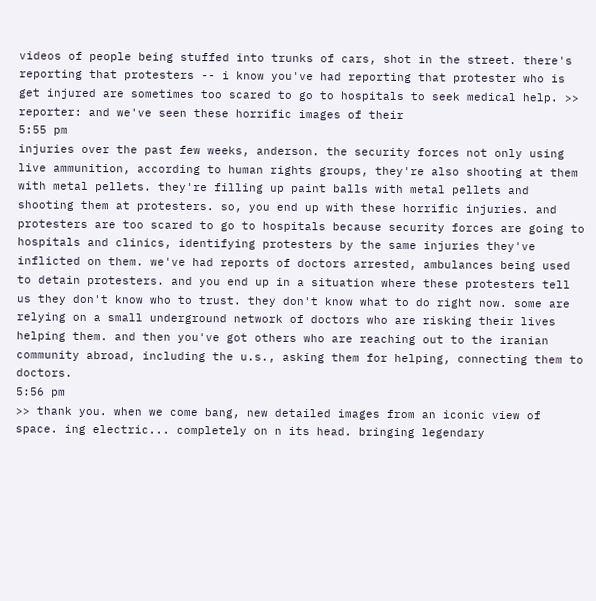videos of people being stuffed into trunks of cars, shot in the street. there's reporting that protesters -- i know you've had reporting that protester who is get injured are sometimes too scared to go to hospitals to seek medical help. >> reporter: and we've seen these horrific images of their
5:55 pm
injuries over the past few weeks, anderson. the security forces not only using live ammunition, according to human rights groups, they're also shooting at them with metal pellets. they're filling up paint balls with metal pellets and shooting them at protesters. so, you end up with these horrific injuries. and protesters are too scared to go to hospitals because security forces are going to hospitals and clinics, identifying protesters by the same injuries they've inflicted on them. we've had reports of doctors arrested, ambulances being used to detain protesters. and you end up in a situation where these protesters tell us they don't know who to trust. they don't know what to do right now. some are relying on a small underground network of doctors who are risking their lives helping them. and then you've got others who are reaching out to the iranian community abroad, including the u.s., asking them for helping, connecting them to doctors.
5:56 pm
>> thank you. when we come bang, new detailed images from an iconic view of space. ing electric... completely on n its head. bringing legendary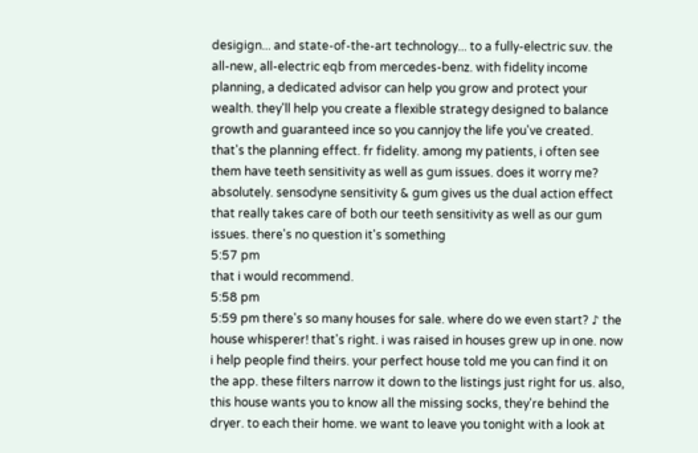desigign... and state-of-the-art technology... to a fully-electric suv. the all-new, all-electric eqb from mercedes-benz. with fidelity income planning, a dedicated advisor can help you grow and protect your wealth. they'll help you create a flexible strategy designed to balance growth and guaranteed ince so you cannjoy the life you've created. that's the planning effect. fr fidelity. among my patients, i often see them have teeth sensitivity as well as gum issues. does it worry me? absolutely. sensodyne sensitivity & gum gives us the dual action effect that really takes care of both our teeth sensitivity as well as our gum issues. there's no question it's something
5:57 pm
that i would recommend.
5:58 pm
5:59 pm there's so many houses for sale. where do we even start? ♪ the house whisperer! that's right. i was raised in houses grew up in one. now i help people find theirs. your perfect house told me you can find it on the app. these filters narrow it down to the listings just right for us. also, this house wants you to know all the missing socks, they're behind the dryer. to each their home. we want to leave you tonight with a look at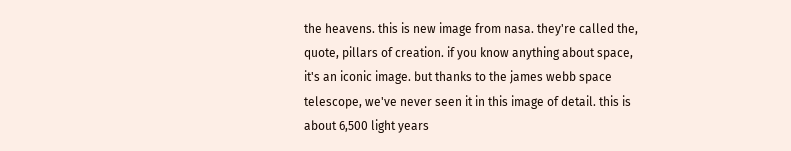the heavens. this is new image from nasa. they're called the, quote, pillars of creation. if you know anything about space, it's an iconic image. but thanks to the james webb space telescope, we've never seen it in this image of detail. this is about 6,500 light years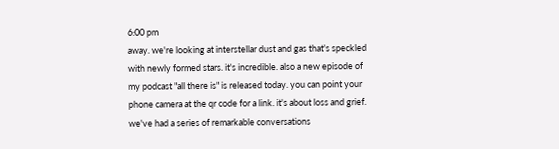6:00 pm
away. we're looking at interstellar dust and gas that's speckled with newly formed stars. it's incredible. also a new episode of my podcast "all there is" is released today. you can point your phone camera at the qr code for a link. it's about loss and grief. we've had a series of remarkable conversations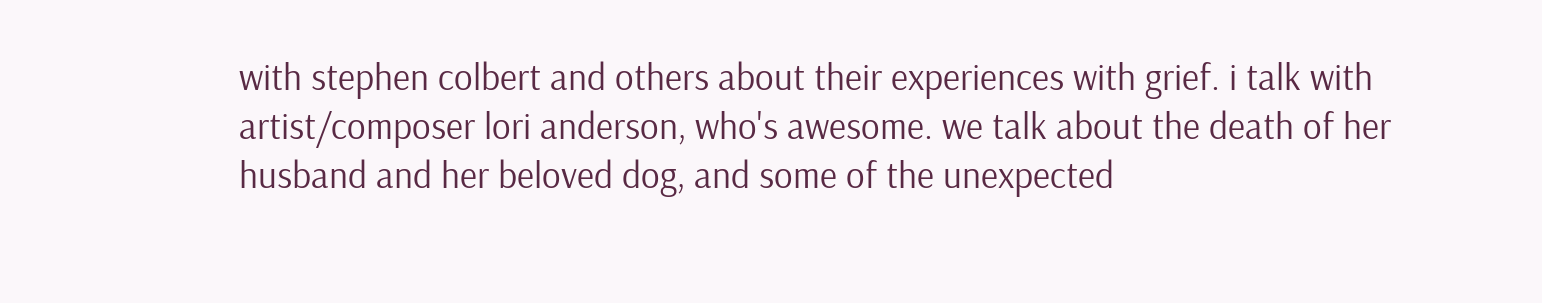with stephen colbert and others about their experiences with grief. i talk with artist/composer lori anderson, who's awesome. we talk about the death of her husband and her beloved dog, and some of the unexpected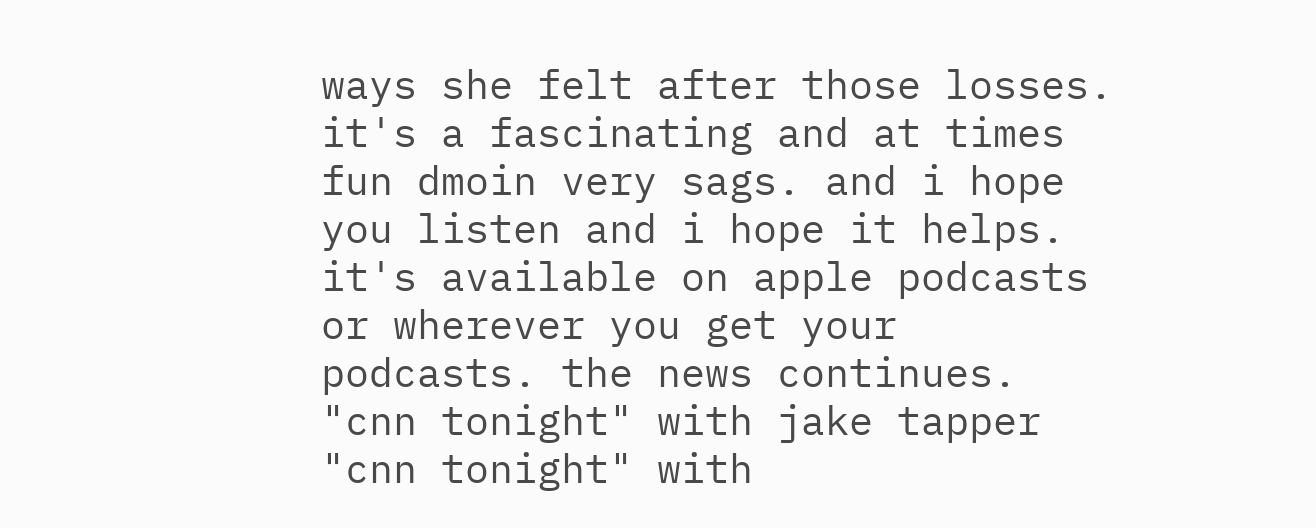ways she felt after those losses. it's a fascinating and at times fun dmoin very sags. and i hope you listen and i hope it helps. it's available on apple podcasts or wherever you get your podcasts. the news continues. "cnn tonight" with jake tapper "cnn tonight" with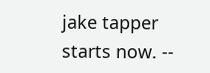jake tapper starts now. --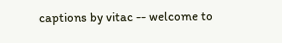captions by vitac -- welcome to